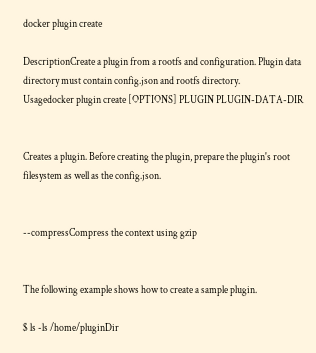docker plugin create

DescriptionCreate a plugin from a rootfs and configuration. Plugin data directory must contain config.json and rootfs directory.
Usagedocker plugin create [OPTIONS] PLUGIN PLUGIN-DATA-DIR


Creates a plugin. Before creating the plugin, prepare the plugin's root filesystem as well as the config.json.


--compressCompress the context using gzip


The following example shows how to create a sample plugin.

$ ls -ls /home/pluginDir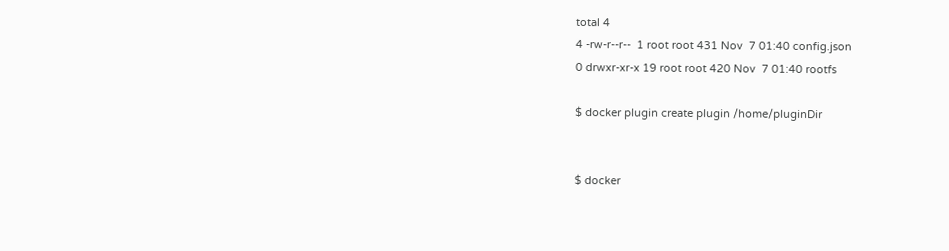total 4
4 -rw-r--r--  1 root root 431 Nov  7 01:40 config.json
0 drwxr-xr-x 19 root root 420 Nov  7 01:40 rootfs

$ docker plugin create plugin /home/pluginDir


$ docker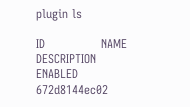plugin ls

ID              NAME            DESCRIPTION                  ENABLED
672d8144ec02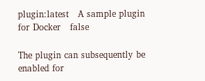plugin:latest   A sample plugin for Docker   false

The plugin can subsequently be enabled for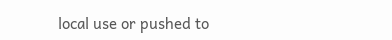local use or pushed to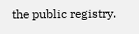the public registry.